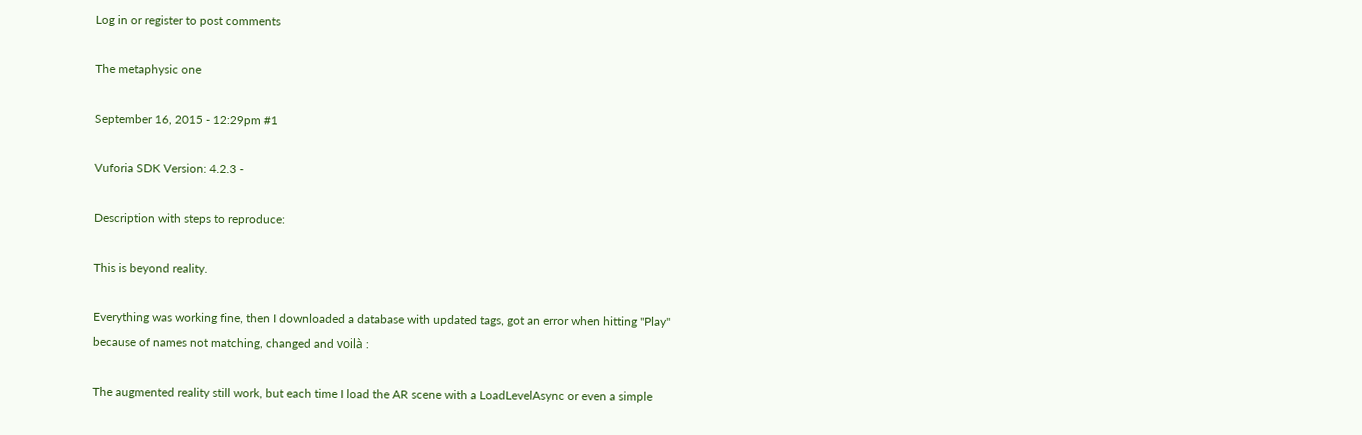Log in or register to post comments

The metaphysic one

September 16, 2015 - 12:29pm #1

Vuforia SDK Version: 4.2.3 -

Description with steps to reproduce:

This is beyond reality.

Everything was working fine, then I downloaded a database with updated tags, got an error when hitting "Play" because of names not matching, changed and voilà :

The augmented reality still work, but each time I load the AR scene with a LoadLevelAsync or even a simple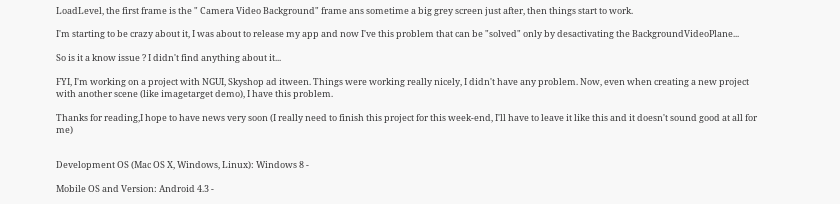LoadLevel, the first frame is the " Camera Video Background" frame ans sometime a big grey screen just after, then things start to work.

I'm starting to be crazy about it, I was about to release my app and now I've this problem that can be "solved" only by desactivating the BackgroundVideoPlane...

So is it a know issue ? I didn't find anything about it...

FYI, I'm working on a project with NGUI, Skyshop ad itween. Things were working really nicely, I didn't have any problem. Now, even when creating a new project with another scene (like imagetarget demo), I have this problem.

Thanks for reading,I hope to have news very soon (I really need to finish this project for this week-end, I'll have to leave it like this and it doesn't sound good at all for me)


Development OS (Mac OS X, Windows, Linux): Windows 8 -

Mobile OS and Version: Android 4.3 -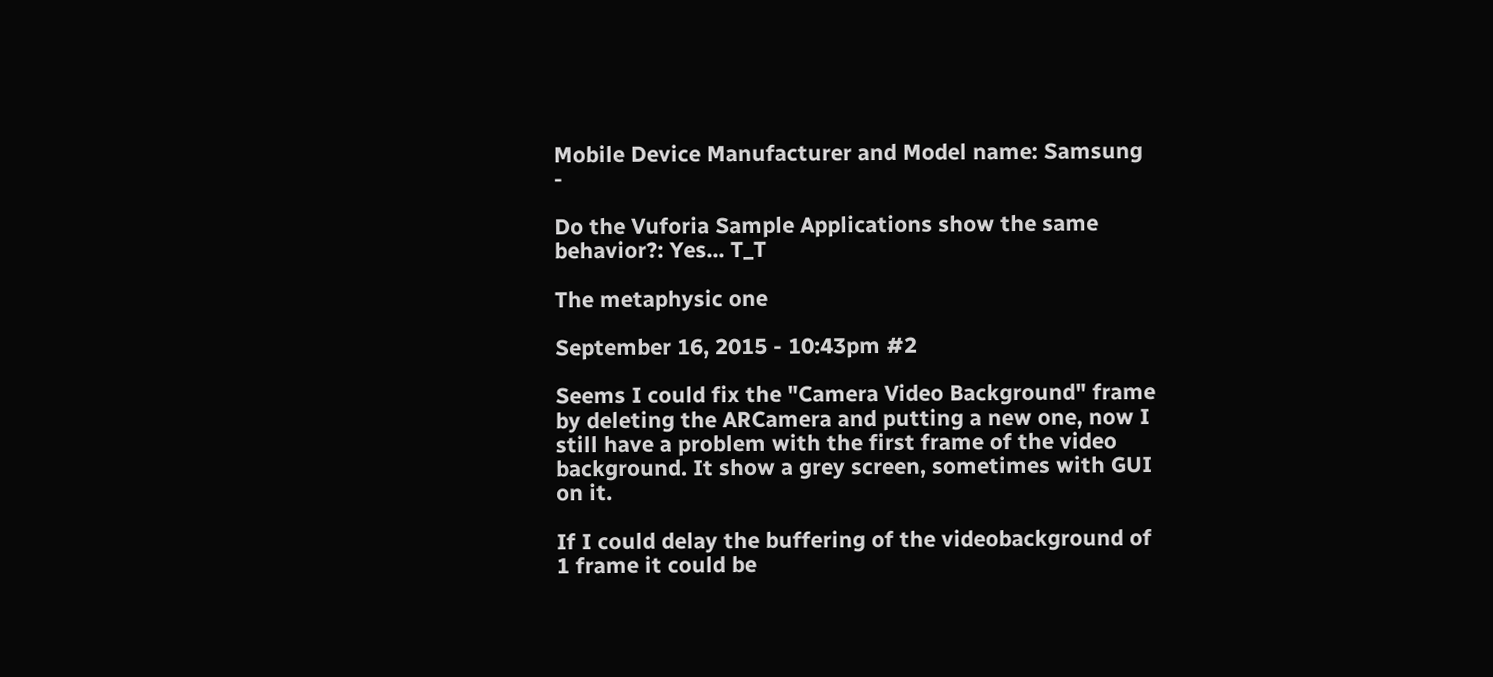Mobile Device Manufacturer and Model name: Samsung -

Do the Vuforia Sample Applications show the same behavior?: Yes... T_T

The metaphysic one

September 16, 2015 - 10:43pm #2

Seems I could fix the "Camera Video Background" frame by deleting the ARCamera and putting a new one, now I still have a problem with the first frame of the video background. It show a grey screen, sometimes with GUI on it.

If I could delay the buffering of the videobackground of 1 frame it could be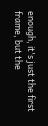enough, it's just the first frame, but the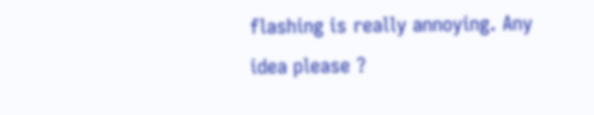flashing is really annoying. Any idea please ?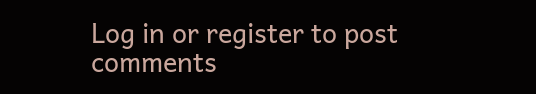Log in or register to post comments